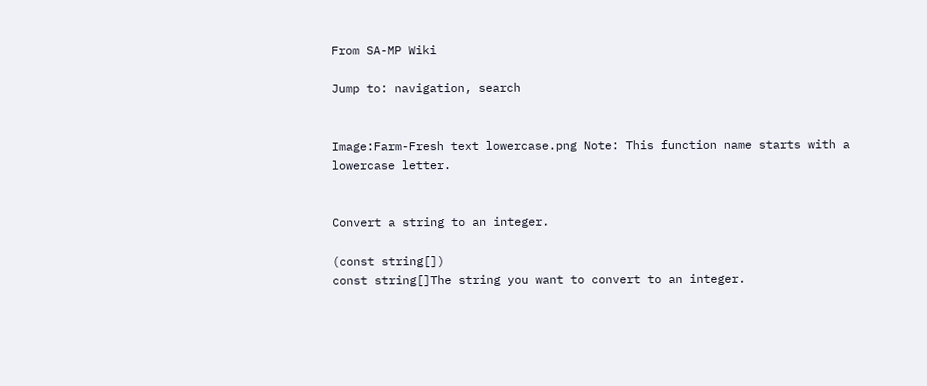From SA-MP Wiki

Jump to: navigation, search


Image:Farm-Fresh text lowercase.png Note: This function name starts with a lowercase letter.


Convert a string to an integer.

(const string[])
const string[]The string you want to convert to an integer.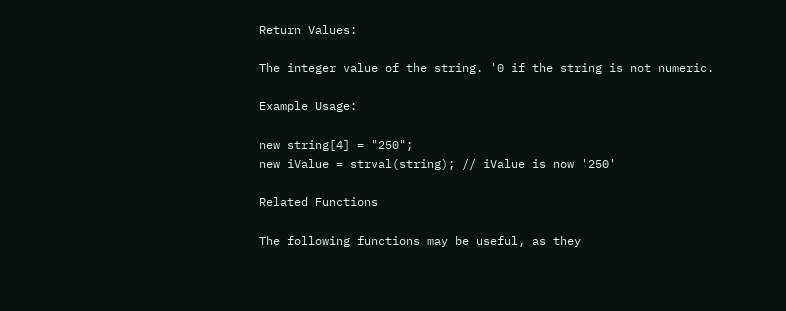Return Values:

The integer value of the string. '0 if the string is not numeric.

Example Usage:

new string[4] = "250";
new iValue = strval(string); // iValue is now '250'

Related Functions

The following functions may be useful, as they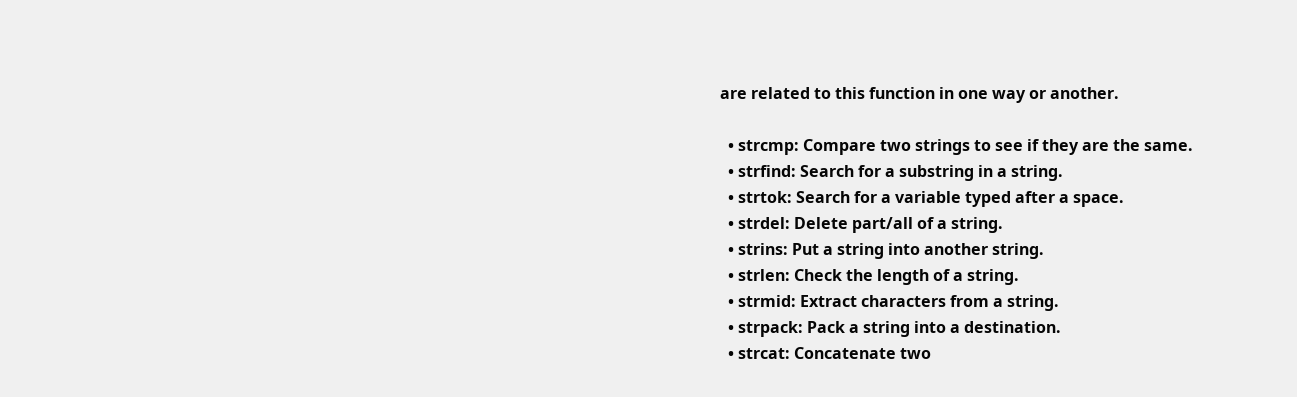are related to this function in one way or another.

  • strcmp: Compare two strings to see if they are the same.
  • strfind: Search for a substring in a string.
  • strtok: Search for a variable typed after a space.
  • strdel: Delete part/all of a string.
  • strins: Put a string into another string.
  • strlen: Check the length of a string.
  • strmid: Extract characters from a string.
  • strpack: Pack a string into a destination.
  • strcat: Concatenate two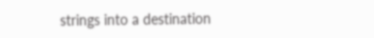strings into a destination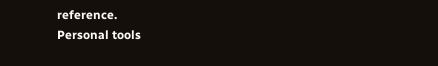reference.
Personal tools